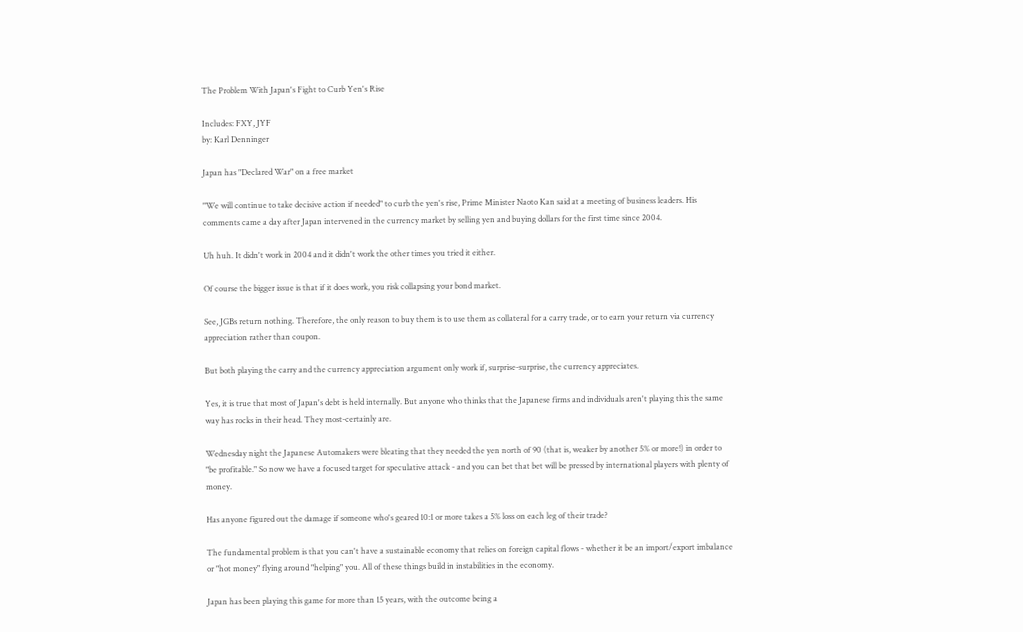The Problem With Japan's Fight to Curb Yen's Rise

Includes: FXY, JYF
by: Karl Denninger

Japan has "Declared War" on a free market

"We will continue to take decisive action if needed" to curb the yen's rise, Prime Minister Naoto Kan said at a meeting of business leaders. His comments came a day after Japan intervened in the currency market by selling yen and buying dollars for the first time since 2004.

Uh huh. It didn't work in 2004 and it didn't work the other times you tried it either.

Of course the bigger issue is that if it does work, you risk collapsing your bond market.

See, JGBs return nothing. Therefore, the only reason to buy them is to use them as collateral for a carry trade, or to earn your return via currency appreciation rather than coupon.

But both playing the carry and the currency appreciation argument only work if, surprise-surprise, the currency appreciates.

Yes, it is true that most of Japan's debt is held internally. But anyone who thinks that the Japanese firms and individuals aren't playing this the same way has rocks in their head. They most-certainly are.

Wednesday night the Japanese Automakers were bleating that they needed the yen north of 90 (that is, weaker by another 5% or more!) in order to "be profitable." So now we have a focused target for speculative attack - and you can bet that bet will be pressed by international players with plenty of money.

Has anyone figured out the damage if someone who's geared 10:1 or more takes a 5% loss on each leg of their trade?

The fundamental problem is that you can't have a sustainable economy that relies on foreign capital flows - whether it be an import/export imbalance or "hot money" flying around "helping" you. All of these things build in instabilities in the economy.

Japan has been playing this game for more than 15 years, with the outcome being a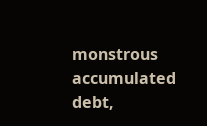monstrous accumulated debt,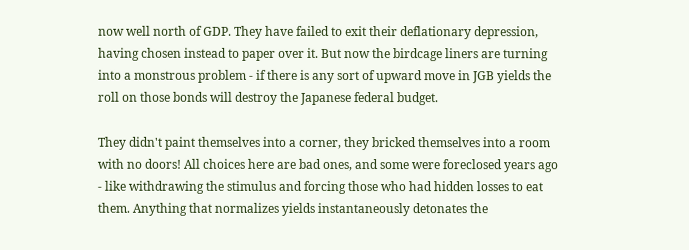now well north of GDP. They have failed to exit their deflationary depression, having chosen instead to paper over it. But now the birdcage liners are turning into a monstrous problem - if there is any sort of upward move in JGB yields the roll on those bonds will destroy the Japanese federal budget.

They didn't paint themselves into a corner, they bricked themselves into a room with no doors! All choices here are bad ones, and some were foreclosed years ago - like withdrawing the stimulus and forcing those who had hidden losses to eat them. Anything that normalizes yields instantaneously detonates the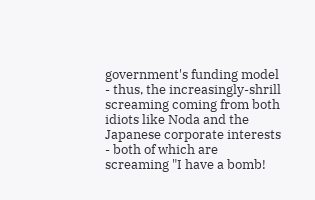government's funding model - thus, the increasingly-shrill screaming coming from both idiots like Noda and the Japanese corporate interests - both of which are screaming "I have a bomb!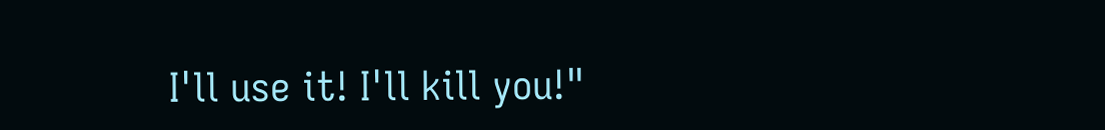I'll use it! I'll kill you!"